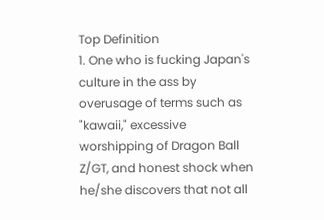Top Definition
1. One who is fucking Japan's culture in the ass by overusage of terms such as "kawaii," excessive worshipping of Dragon Ball Z/GT, and honest shock when he/she discovers that not all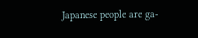Japanese people are ga-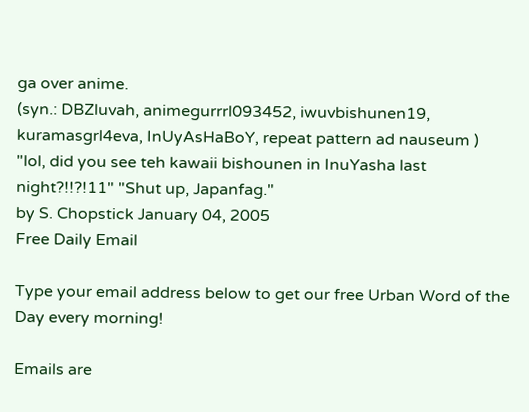ga over anime.
(syn.: DBZluvah, animegurrrl093452, iwuvbishunen19, kuramasgrl4eva, InUyAsHaBoY, repeat pattern ad nauseum )
"lol, did you see teh kawaii bishounen in InuYasha last night?!!?!11" "Shut up, Japanfag."
by S. Chopstick January 04, 2005
Free Daily Email

Type your email address below to get our free Urban Word of the Day every morning!

Emails are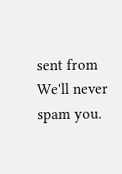sent from We'll never spam you.